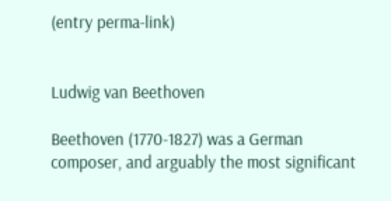(entry perma-link)


Ludwig van Beethoven

Beethoven (1770-1827) was a German composer, and arguably the most significant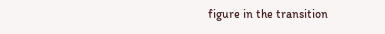figure in the transition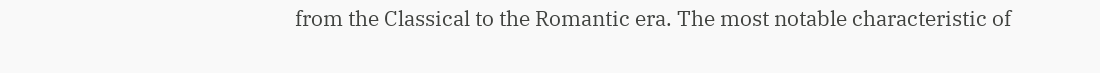from the Classical to the Romantic era. The most notable characteristic of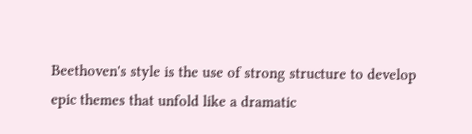Beethoven's style is the use of strong structure to develop epic themes that unfold like a dramatic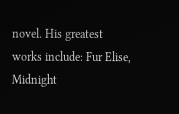novel. His greatest works include: Fur Elise, Midnight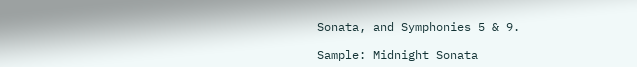Sonata, and Symphonies 5 & 9.

Sample: Midnight Sonata